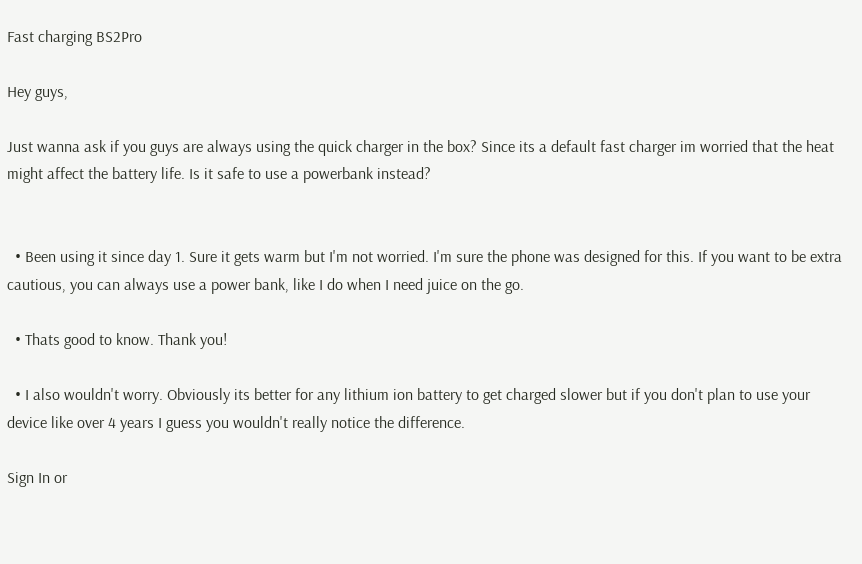Fast charging BS2Pro

Hey guys,

Just wanna ask if you guys are always using the quick charger in the box? Since its a default fast charger im worried that the heat might affect the battery life. Is it safe to use a powerbank instead?


  • Been using it since day 1. Sure it gets warm but I'm not worried. I'm sure the phone was designed for this. If you want to be extra cautious, you can always use a power bank, like I do when I need juice on the go.

  • Thats good to know. Thank you!

  • I also wouldn't worry. Obviously its better for any lithium ion battery to get charged slower but if you don't plan to use your device like over 4 years I guess you wouldn't really notice the difference.

Sign In or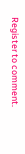Register to comment.